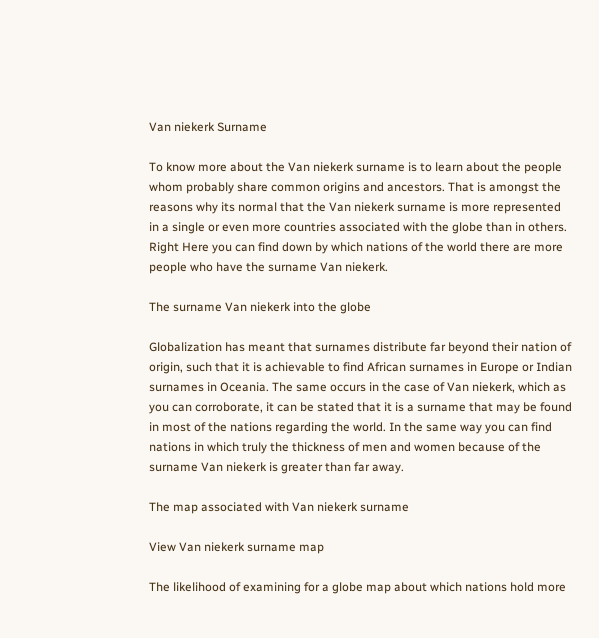Van niekerk Surname

To know more about the Van niekerk surname is to learn about the people whom probably share common origins and ancestors. That is amongst the reasons why its normal that the Van niekerk surname is more represented in a single or even more countries associated with the globe than in others. Right Here you can find down by which nations of the world there are more people who have the surname Van niekerk.

The surname Van niekerk into the globe

Globalization has meant that surnames distribute far beyond their nation of origin, such that it is achievable to find African surnames in Europe or Indian surnames in Oceania. The same occurs in the case of Van niekerk, which as you can corroborate, it can be stated that it is a surname that may be found in most of the nations regarding the world. In the same way you can find nations in which truly the thickness of men and women because of the surname Van niekerk is greater than far away.

The map associated with Van niekerk surname

View Van niekerk surname map

The likelihood of examining for a globe map about which nations hold more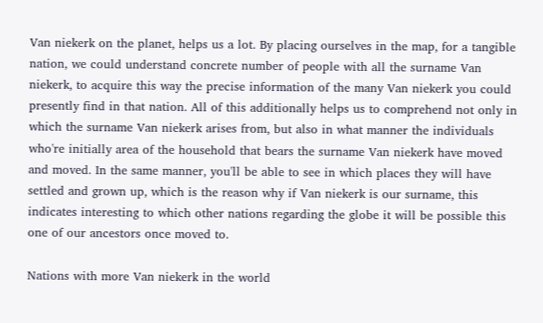Van niekerk on the planet, helps us a lot. By placing ourselves in the map, for a tangible nation, we could understand concrete number of people with all the surname Van niekerk, to acquire this way the precise information of the many Van niekerk you could presently find in that nation. All of this additionally helps us to comprehend not only in which the surname Van niekerk arises from, but also in what manner the individuals who're initially area of the household that bears the surname Van niekerk have moved and moved. In the same manner, you'll be able to see in which places they will have settled and grown up, which is the reason why if Van niekerk is our surname, this indicates interesting to which other nations regarding the globe it will be possible this one of our ancestors once moved to.

Nations with more Van niekerk in the world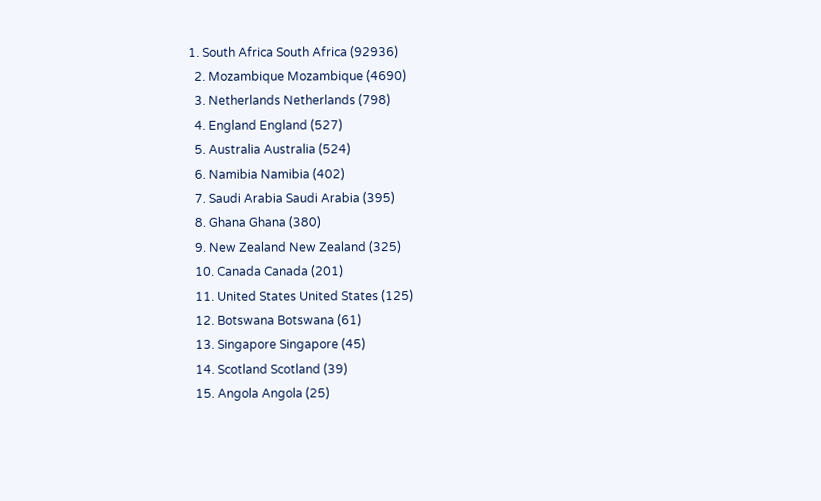1. South Africa South Africa (92936)
  2. Mozambique Mozambique (4690)
  3. Netherlands Netherlands (798)
  4. England England (527)
  5. Australia Australia (524)
  6. Namibia Namibia (402)
  7. Saudi Arabia Saudi Arabia (395)
  8. Ghana Ghana (380)
  9. New Zealand New Zealand (325)
  10. Canada Canada (201)
  11. United States United States (125)
  12. Botswana Botswana (61)
  13. Singapore Singapore (45)
  14. Scotland Scotland (39)
  15. Angola Angola (25)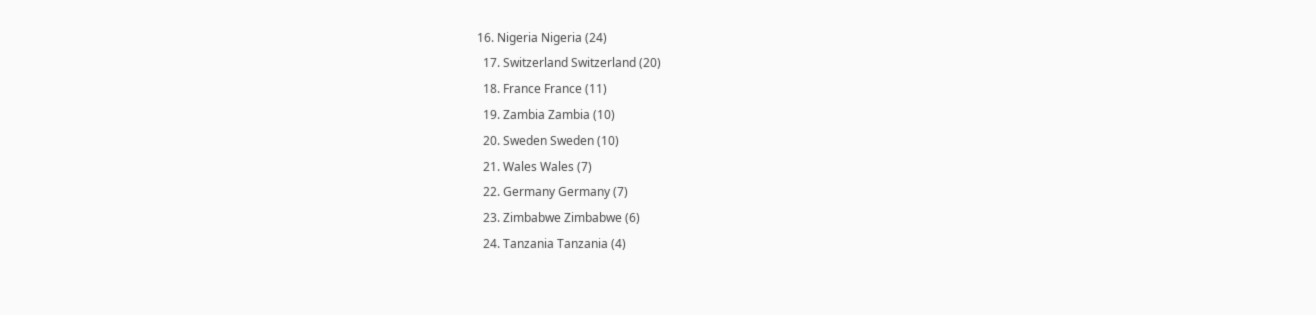16. Nigeria Nigeria (24)
  17. Switzerland Switzerland (20)
  18. France France (11)
  19. Zambia Zambia (10)
  20. Sweden Sweden (10)
  21. Wales Wales (7)
  22. Germany Germany (7)
  23. Zimbabwe Zimbabwe (6)
  24. Tanzania Tanzania (4)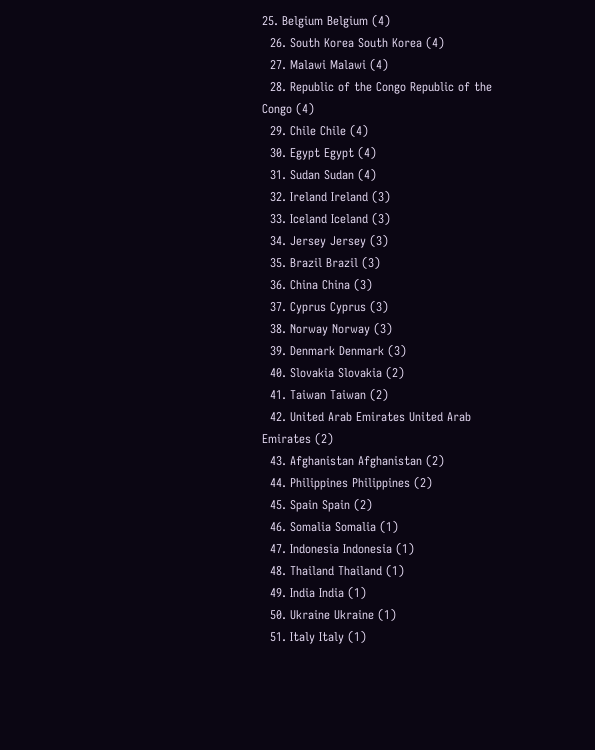25. Belgium Belgium (4)
  26. South Korea South Korea (4)
  27. Malawi Malawi (4)
  28. Republic of the Congo Republic of the Congo (4)
  29. Chile Chile (4)
  30. Egypt Egypt (4)
  31. Sudan Sudan (4)
  32. Ireland Ireland (3)
  33. Iceland Iceland (3)
  34. Jersey Jersey (3)
  35. Brazil Brazil (3)
  36. China China (3)
  37. Cyprus Cyprus (3)
  38. Norway Norway (3)
  39. Denmark Denmark (3)
  40. Slovakia Slovakia (2)
  41. Taiwan Taiwan (2)
  42. United Arab Emirates United Arab Emirates (2)
  43. Afghanistan Afghanistan (2)
  44. Philippines Philippines (2)
  45. Spain Spain (2)
  46. Somalia Somalia (1)
  47. Indonesia Indonesia (1)
  48. Thailand Thailand (1)
  49. India India (1)
  50. Ukraine Ukraine (1)
  51. Italy Italy (1)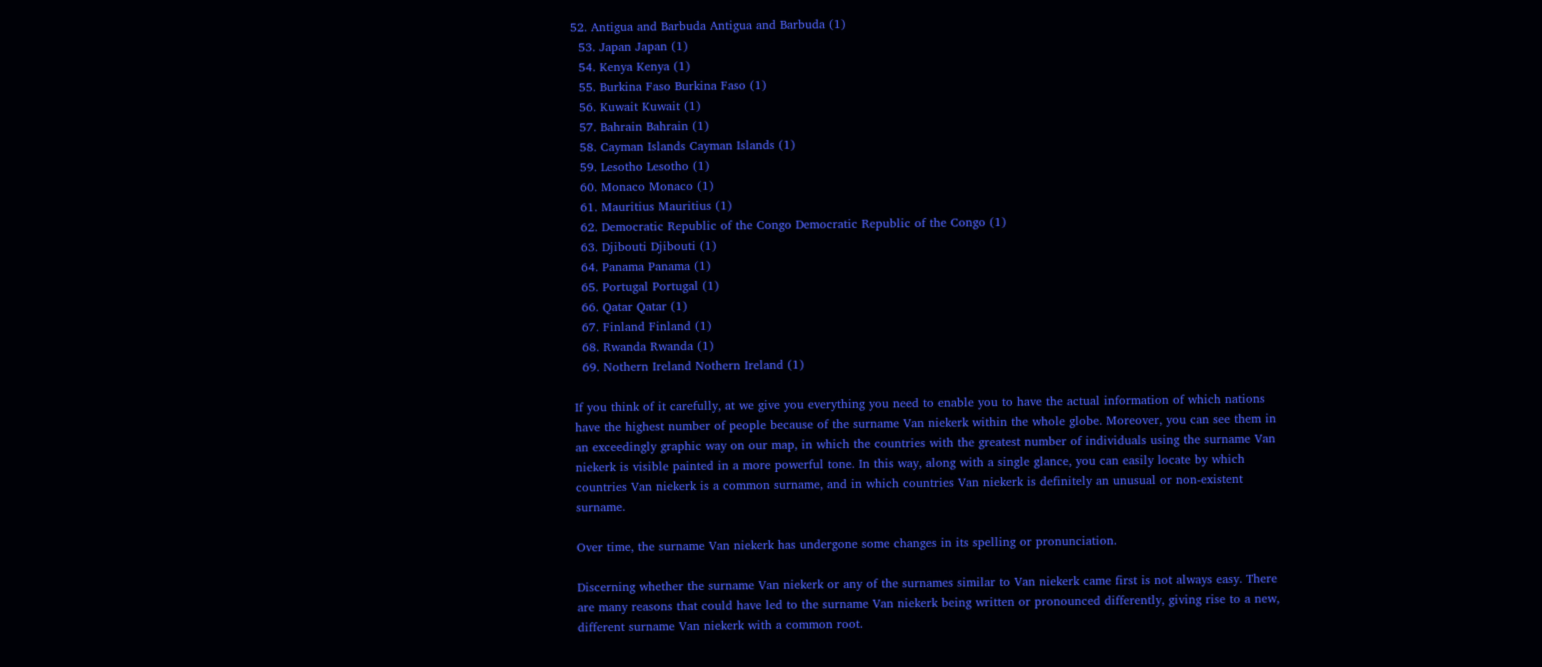52. Antigua and Barbuda Antigua and Barbuda (1)
  53. Japan Japan (1)
  54. Kenya Kenya (1)
  55. Burkina Faso Burkina Faso (1)
  56. Kuwait Kuwait (1)
  57. Bahrain Bahrain (1)
  58. Cayman Islands Cayman Islands (1)
  59. Lesotho Lesotho (1)
  60. Monaco Monaco (1)
  61. Mauritius Mauritius (1)
  62. Democratic Republic of the Congo Democratic Republic of the Congo (1)
  63. Djibouti Djibouti (1)
  64. Panama Panama (1)
  65. Portugal Portugal (1)
  66. Qatar Qatar (1)
  67. Finland Finland (1)
  68. Rwanda Rwanda (1)
  69. Nothern Ireland Nothern Ireland (1)

If you think of it carefully, at we give you everything you need to enable you to have the actual information of which nations have the highest number of people because of the surname Van niekerk within the whole globe. Moreover, you can see them in an exceedingly graphic way on our map, in which the countries with the greatest number of individuals using the surname Van niekerk is visible painted in a more powerful tone. In this way, along with a single glance, you can easily locate by which countries Van niekerk is a common surname, and in which countries Van niekerk is definitely an unusual or non-existent surname.

Over time, the surname Van niekerk has undergone some changes in its spelling or pronunciation.

Discerning whether the surname Van niekerk or any of the surnames similar to Van niekerk came first is not always easy. There are many reasons that could have led to the surname Van niekerk being written or pronounced differently, giving rise to a new, different surname Van niekerk with a common root.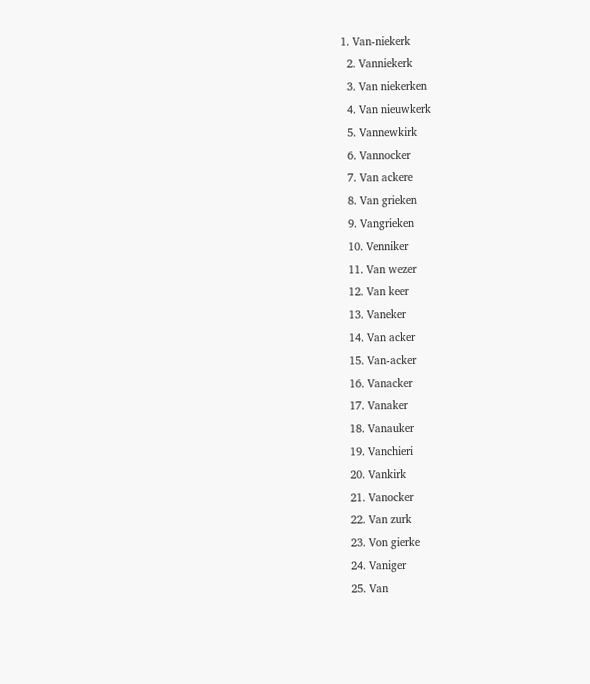1. Van-niekerk
  2. Vanniekerk
  3. Van niekerken
  4. Van nieuwkerk
  5. Vannewkirk
  6. Vannocker
  7. Van ackere
  8. Van grieken
  9. Vangrieken
  10. Venniker
  11. Van wezer
  12. Van keer
  13. Vaneker
  14. Van acker
  15. Van-acker
  16. Vanacker
  17. Vanaker
  18. Vanauker
  19. Vanchieri
  20. Vankirk
  21. Vanocker
  22. Van zurk
  23. Von gierke
  24. Vaniger
  25. Van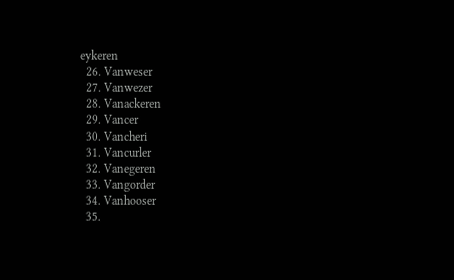eykeren
  26. Vanweser
  27. Vanwezer
  28. Vanackeren
  29. Vancer
  30. Vancheri
  31. Vancurler
  32. Vanegeren
  33. Vangorder
  34. Vanhooser
  35.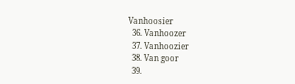Vanhoosier
  36. Vanhoozer
  37. Vanhoozier
  38. Van goor
  39.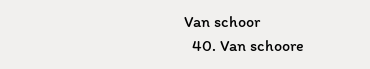Van schoor
  40. Van schoore